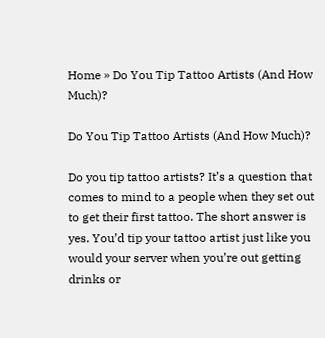Home » Do You Tip Tattoo Artists (And How Much)?

Do You Tip Tattoo Artists (And How Much)?

Do you tip tattoo artists? It’s a question that comes to mind to a people when they set out to get their first tattoo. The short answer is yes. You’d tip your tattoo artist just like you would your server when you’re out getting drinks or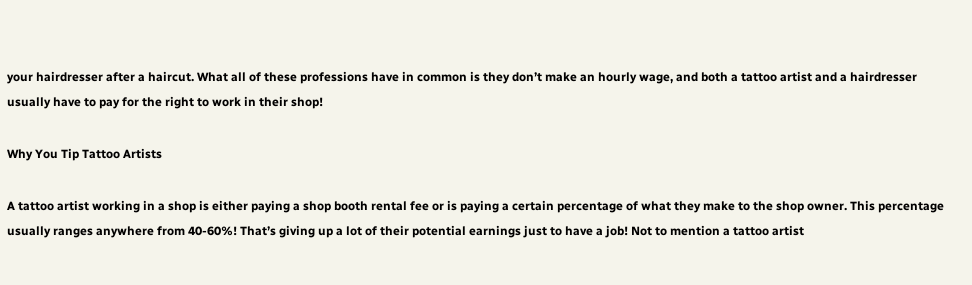your hairdresser after a haircut. What all of these professions have in common is they don’t make an hourly wage, and both a tattoo artist and a hairdresser usually have to pay for the right to work in their shop!

Why You Tip Tattoo Artists

A tattoo artist working in a shop is either paying a shop booth rental fee or is paying a certain percentage of what they make to the shop owner. This percentage usually ranges anywhere from 40-60%! That’s giving up a lot of their potential earnings just to have a job! Not to mention a tattoo artist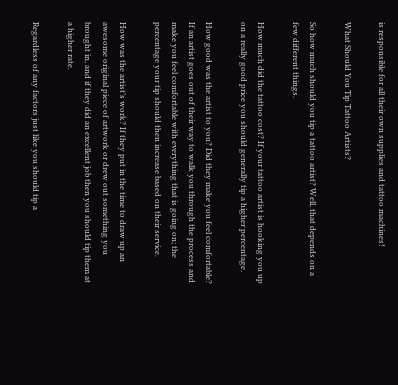is responsible for all their own supplies and tattoo machines!

What Should You Tip Tattoo Artists?

So how much should you tip a tattoo artist? Well, that depends on a few different things.

How much did the tattoo cost? If your tattoo artist is hooking you up on a really good price you should generally tip a higher percentage.

How good was the artist to you? Did they make you feel comfortable? If an artist goes out of their way to walk you through the process and make you feel comfortable with everything that is going on; the percentage your tip should then increase based on their service.

How was the artist’s work? If they put in the time to draw up an awesome original piece of artwork or drew out something you brought in, and if they did an excellent job then you should tip them at a higher rate.

Regardless of any factors just like you should tip a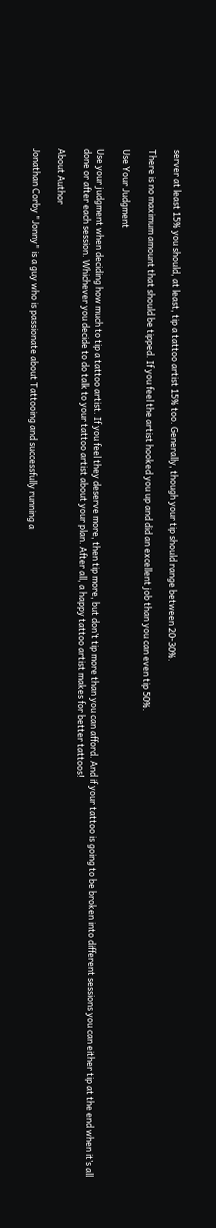server at least 15% you should, at least, tip a tattoo artist 15% too. Generally, though your tip should range between 20-30%.

There is no maximum amount that should be tipped. If you feel the artist hooked you up and did an excellent job than you can even tip 50%.

Use Your Judgment

Use your judgment when deciding how much to tip a tattoo artist. If you feel they deserve more, then tip more, but don’t tip more than you can afford. And if your tattoo is going to be broken into different sessions you can either tip at the end when it’s all done or after each session. Whichever you decide to do talk to your tattoo artist about your plan. After all, a happy tattoo artist makes for better tattoos!

About Author

Jonathan Corby "Jonny" is a guy who is passionate about Tattooing and successfully running a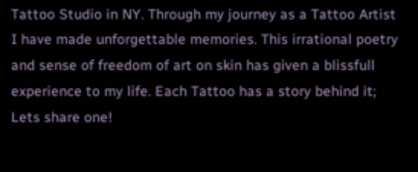Tattoo Studio in NY. Through my journey as a Tattoo Artist I have made unforgettable memories. This irrational poetry and sense of freedom of art on skin has given a blissfull experience to my life. Each Tattoo has a story behind it; Lets share one!